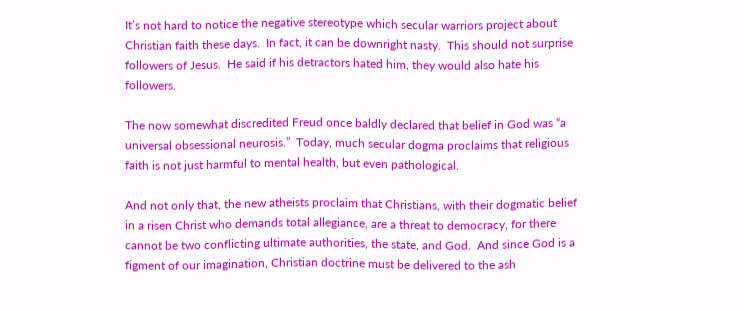It’s not hard to notice the negative stereotype which secular warriors project about Christian faith these days.  In fact, it can be downright nasty.  This should not surprise followers of Jesus.  He said if his detractors hated him, they would also hate his followers.

The now somewhat discredited Freud once baldly declared that belief in God was “a universal obsessional neurosis.”  Today, much secular dogma proclaims that religious faith is not just harmful to mental health, but even pathological.

And not only that, the new atheists proclaim that Christians, with their dogmatic belief in a risen Christ who demands total allegiance, are a threat to democracy, for there cannot be two conflicting ultimate authorities, the state, and God.  And since God is a figment of our imagination, Christian doctrine must be delivered to the ash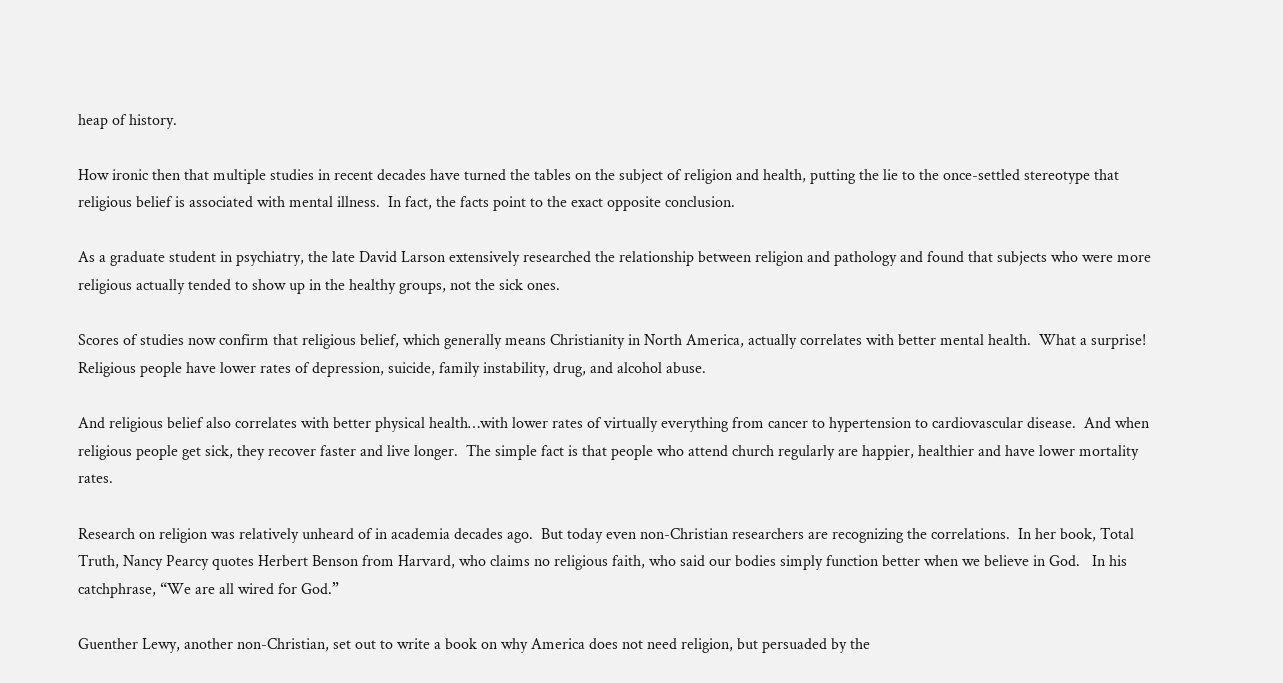heap of history.

How ironic then that multiple studies in recent decades have turned the tables on the subject of religion and health, putting the lie to the once-settled stereotype that religious belief is associated with mental illness.  In fact, the facts point to the exact opposite conclusion.

As a graduate student in psychiatry, the late David Larson extensively researched the relationship between religion and pathology and found that subjects who were more religious actually tended to show up in the healthy groups, not the sick ones.

Scores of studies now confirm that religious belief, which generally means Christianity in North America, actually correlates with better mental health.  What a surprise!  Religious people have lower rates of depression, suicide, family instability, drug, and alcohol abuse.

And religious belief also correlates with better physical health…with lower rates of virtually everything from cancer to hypertension to cardiovascular disease.  And when religious people get sick, they recover faster and live longer.  The simple fact is that people who attend church regularly are happier, healthier and have lower mortality rates.

Research on religion was relatively unheard of in academia decades ago.  But today even non-Christian researchers are recognizing the correlations.  In her book, Total Truth, Nancy Pearcy quotes Herbert Benson from Harvard, who claims no religious faith, who said our bodies simply function better when we believe in God.   In his catchphrase, “We are all wired for God.”

Guenther Lewy, another non-Christian, set out to write a book on why America does not need religion, but persuaded by the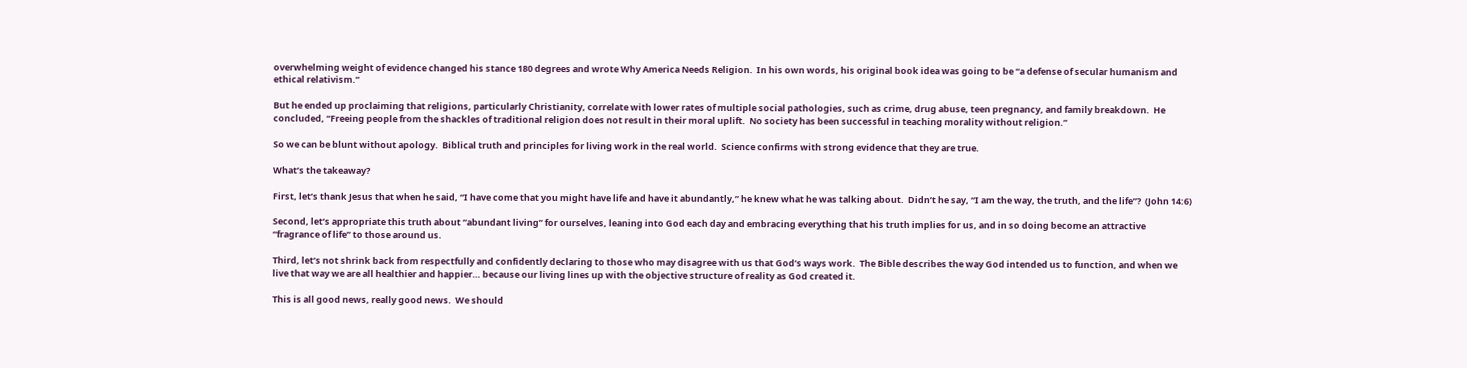overwhelming weight of evidence changed his stance 180 degrees and wrote Why America Needs Religion.  In his own words, his original book idea was going to be “a defense of secular humanism and ethical relativism.”

But he ended up proclaiming that religions, particularly Christianity, correlate with lower rates of multiple social pathologies, such as crime, drug abuse, teen pregnancy, and family breakdown.  He concluded, “Freeing people from the shackles of traditional religion does not result in their moral uplift.  No society has been successful in teaching morality without religion.”

So we can be blunt without apology.  Biblical truth and principles for living work in the real world.  Science confirms with strong evidence that they are true.

What’s the takeaway?

First, let’s thank Jesus that when he said, “I have come that you might have life and have it abundantly,” he knew what he was talking about.  Didn’t he say, “I am the way, the truth, and the life”?  (John 14:6)

Second, let’s appropriate this truth about “abundant living” for ourselves, leaning into God each day and embracing everything that his truth implies for us, and in so doing become an attractive “fragrance of life” to those around us.

Third, let’s not shrink back from respectfully and confidently declaring to those who may disagree with us that God’s ways work.  The Bible describes the way God intended us to function, and when we live that way we are all healthier and happier… because our living lines up with the objective structure of reality as God created it.

This is all good news, really good news.  We should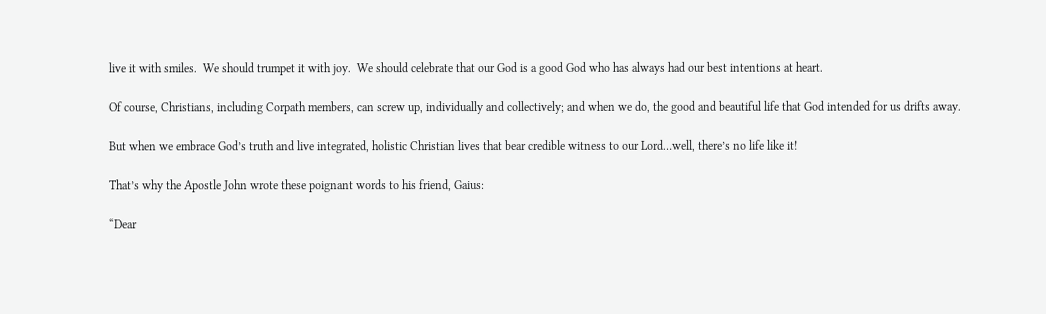live it with smiles.  We should trumpet it with joy.  We should celebrate that our God is a good God who has always had our best intentions at heart.

Of course, Christians, including Corpath members, can screw up, individually and collectively; and when we do, the good and beautiful life that God intended for us drifts away.

But when we embrace God’s truth and live integrated, holistic Christian lives that bear credible witness to our Lord…well, there’s no life like it!

That’s why the Apostle John wrote these poignant words to his friend, Gaius:

“Dear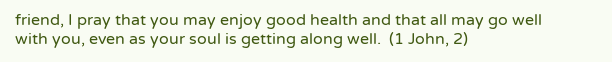friend, I pray that you may enjoy good health and that all may go well with you, even as your soul is getting along well.  (1 John, 2)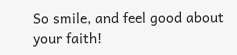So smile, and feel good about your faith!